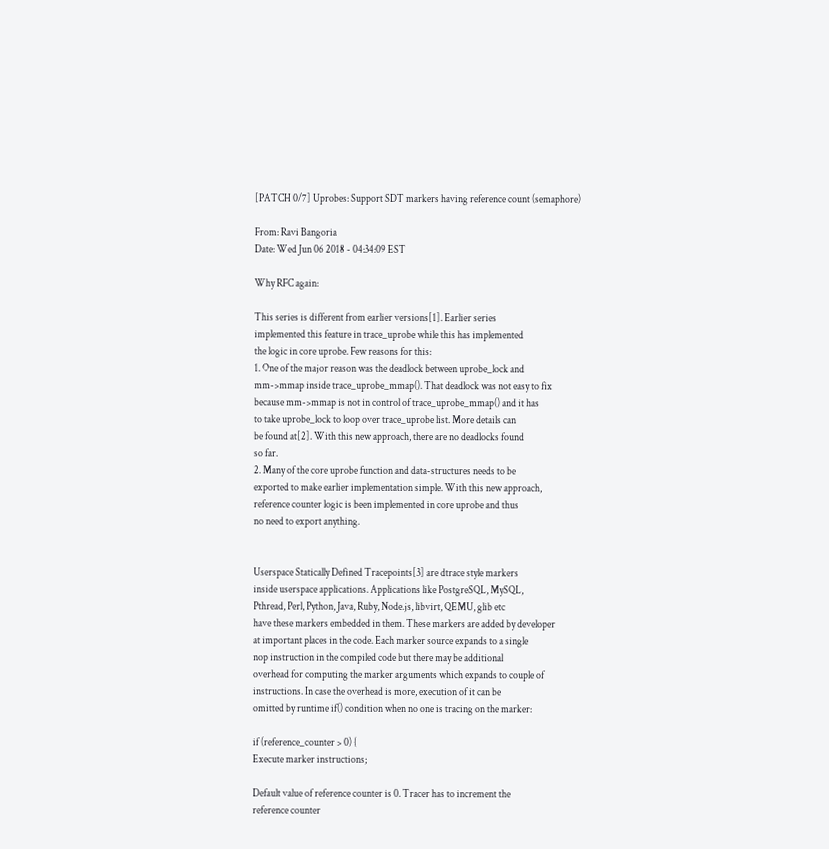[PATCH 0/7] Uprobes: Support SDT markers having reference count (semaphore)

From: Ravi Bangoria
Date: Wed Jun 06 2018 - 04:34:09 EST

Why RFC again:

This series is different from earlier versions[1]. Earlier series
implemented this feature in trace_uprobe while this has implemented
the logic in core uprobe. Few reasons for this:
1. One of the major reason was the deadlock between uprobe_lock and
mm->mmap inside trace_uprobe_mmap(). That deadlock was not easy to fix
because mm->mmap is not in control of trace_uprobe_mmap() and it has
to take uprobe_lock to loop over trace_uprobe list. More details can
be found at[2]. With this new approach, there are no deadlocks found
so far.
2. Many of the core uprobe function and data-structures needs to be
exported to make earlier implementation simple. With this new approach,
reference counter logic is been implemented in core uprobe and thus
no need to export anything.


Userspace Statically Defined Tracepoints[3] are dtrace style markers
inside userspace applications. Applications like PostgreSQL, MySQL,
Pthread, Perl, Python, Java, Ruby, Node.js, libvirt, QEMU, glib etc
have these markers embedded in them. These markers are added by developer
at important places in the code. Each marker source expands to a single
nop instruction in the compiled code but there may be additional
overhead for computing the marker arguments which expands to couple of
instructions. In case the overhead is more, execution of it can be
omitted by runtime if() condition when no one is tracing on the marker:

if (reference_counter > 0) {
Execute marker instructions;

Default value of reference counter is 0. Tracer has to increment the
reference counter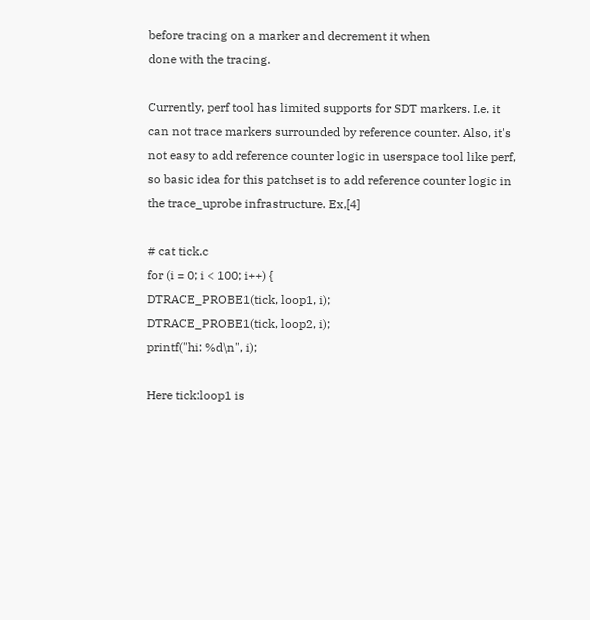before tracing on a marker and decrement it when
done with the tracing.

Currently, perf tool has limited supports for SDT markers. I.e. it
can not trace markers surrounded by reference counter. Also, it's
not easy to add reference counter logic in userspace tool like perf,
so basic idea for this patchset is to add reference counter logic in
the trace_uprobe infrastructure. Ex,[4]

# cat tick.c
for (i = 0; i < 100; i++) {
DTRACE_PROBE1(tick, loop1, i);
DTRACE_PROBE1(tick, loop2, i);
printf("hi: %d\n", i);

Here tick:loop1 is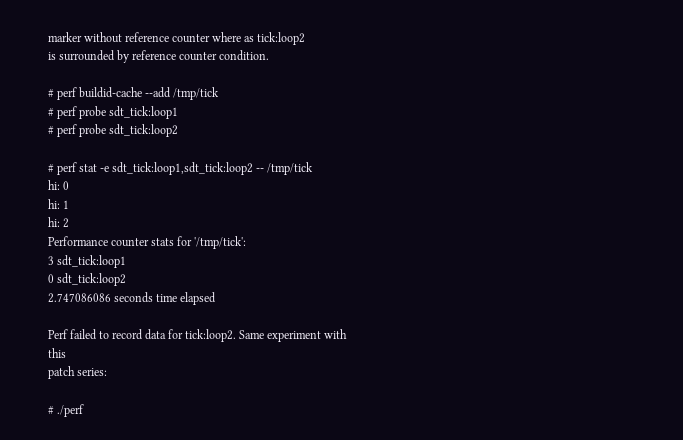marker without reference counter where as tick:loop2
is surrounded by reference counter condition.

# perf buildid-cache --add /tmp/tick
# perf probe sdt_tick:loop1
# perf probe sdt_tick:loop2

# perf stat -e sdt_tick:loop1,sdt_tick:loop2 -- /tmp/tick
hi: 0
hi: 1
hi: 2
Performance counter stats for '/tmp/tick':
3 sdt_tick:loop1
0 sdt_tick:loop2
2.747086086 seconds time elapsed

Perf failed to record data for tick:loop2. Same experiment with this
patch series:

# ./perf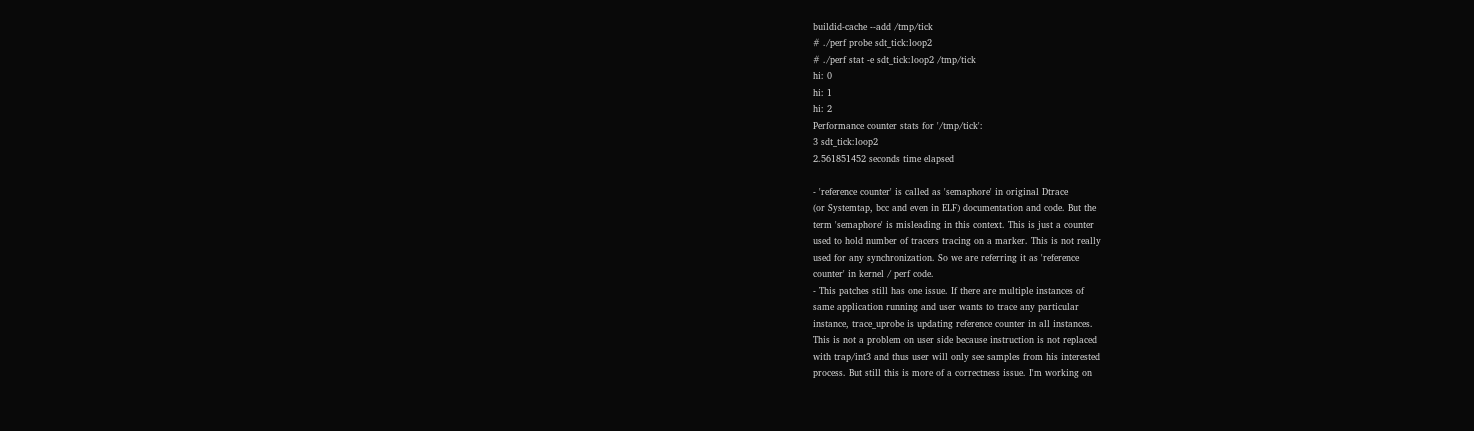buildid-cache --add /tmp/tick
# ./perf probe sdt_tick:loop2
# ./perf stat -e sdt_tick:loop2 /tmp/tick
hi: 0
hi: 1
hi: 2
Performance counter stats for '/tmp/tick':
3 sdt_tick:loop2
2.561851452 seconds time elapsed

- 'reference counter' is called as 'semaphore' in original Dtrace
(or Systemtap, bcc and even in ELF) documentation and code. But the
term 'semaphore' is misleading in this context. This is just a counter
used to hold number of tracers tracing on a marker. This is not really
used for any synchronization. So we are referring it as 'reference
counter' in kernel / perf code.
- This patches still has one issue. If there are multiple instances of
same application running and user wants to trace any particular
instance, trace_uprobe is updating reference counter in all instances.
This is not a problem on user side because instruction is not replaced
with trap/int3 and thus user will only see samples from his interested
process. But still this is more of a correctness issue. I'm working on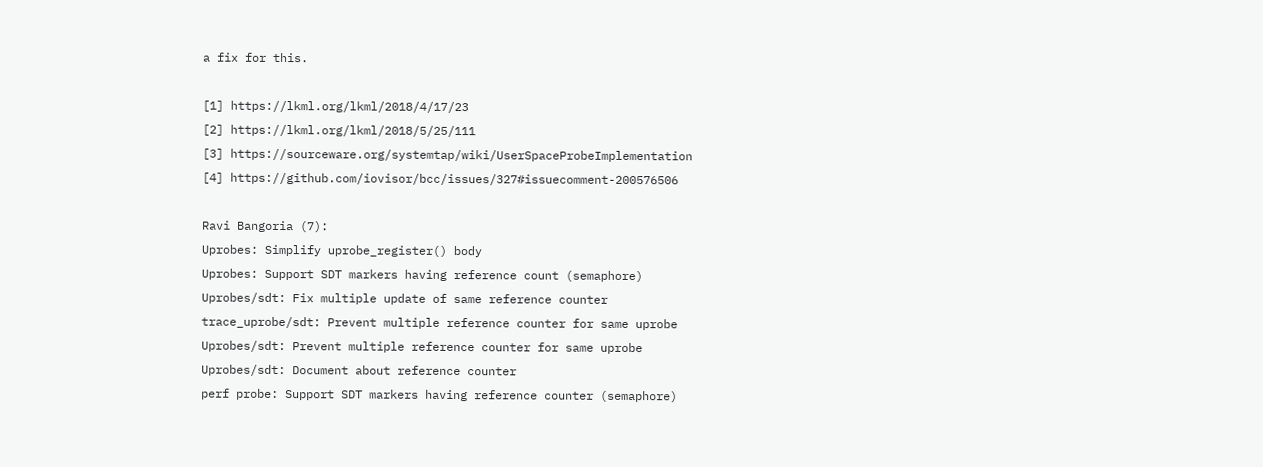a fix for this.

[1] https://lkml.org/lkml/2018/4/17/23
[2] https://lkml.org/lkml/2018/5/25/111
[3] https://sourceware.org/systemtap/wiki/UserSpaceProbeImplementation
[4] https://github.com/iovisor/bcc/issues/327#issuecomment-200576506

Ravi Bangoria (7):
Uprobes: Simplify uprobe_register() body
Uprobes: Support SDT markers having reference count (semaphore)
Uprobes/sdt: Fix multiple update of same reference counter
trace_uprobe/sdt: Prevent multiple reference counter for same uprobe
Uprobes/sdt: Prevent multiple reference counter for same uprobe
Uprobes/sdt: Document about reference counter
perf probe: Support SDT markers having reference counter (semaphore)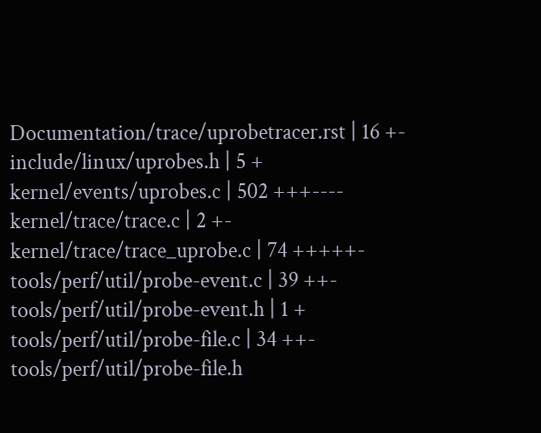Documentation/trace/uprobetracer.rst | 16 +-
include/linux/uprobes.h | 5 +
kernel/events/uprobes.c | 502 +++----
kernel/trace/trace.c | 2 +-
kernel/trace/trace_uprobe.c | 74 +++++-
tools/perf/util/probe-event.c | 39 ++-
tools/perf/util/probe-event.h | 1 +
tools/perf/util/probe-file.c | 34 ++-
tools/perf/util/probe-file.h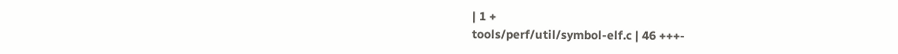| 1 +
tools/perf/util/symbol-elf.c | 46 +++-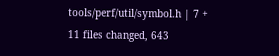tools/perf/util/symbol.h | 7 +
11 files changed, 643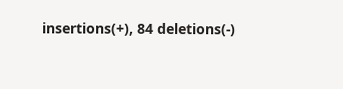insertions(+), 84 deletions(-)